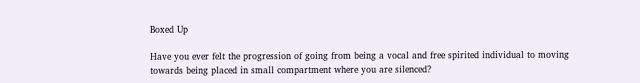Boxed Up

Have you ever felt the progression of going from being a vocal and free spirited individual to moving towards being placed in small compartment where you are silenced?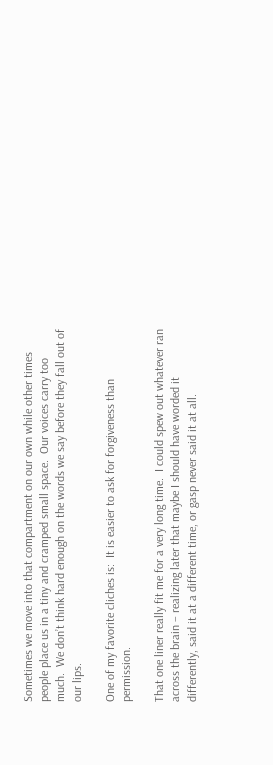Sometimes we move into that compartment on our own while other times people place us in a tiny and cramped small space.  Our voices carry too much.  We don’t think hard enough on the words we say before they fall out of our lips.

One of my favorite cliches is:  It is easier to ask for forgiveness than permission.

That one liner really fit me for a very long time.  I could spew out whatever ran across the brain – realizing later that maybe I should have worded it differently, said it at a different time, or gasp never said it at all.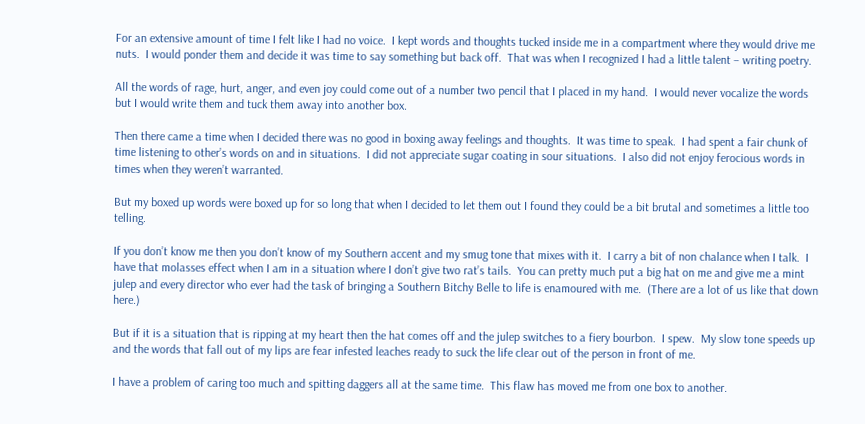For an extensive amount of time I felt like I had no voice.  I kept words and thoughts tucked inside me in a compartment where they would drive me nuts.  I would ponder them and decide it was time to say something but back off.  That was when I recognized I had a little talent – writing poetry.

All the words of rage, hurt, anger, and even joy could come out of a number two pencil that I placed in my hand.  I would never vocalize the words but I would write them and tuck them away into another box.

Then there came a time when I decided there was no good in boxing away feelings and thoughts.  It was time to speak.  I had spent a fair chunk of time listening to other’s words on and in situations.  I did not appreciate sugar coating in sour situations.  I also did not enjoy ferocious words in times when they weren’t warranted.

But my boxed up words were boxed up for so long that when I decided to let them out I found they could be a bit brutal and sometimes a little too telling.

If you don’t know me then you don’t know of my Southern accent and my smug tone that mixes with it.  I carry a bit of non chalance when I talk.  I have that molasses effect when I am in a situation where I don’t give two rat’s tails.  You can pretty much put a big hat on me and give me a mint julep and every director who ever had the task of bringing a Southern Bitchy Belle to life is enamoured with me.  (There are a lot of us like that down here.)

But if it is a situation that is ripping at my heart then the hat comes off and the julep switches to a fiery bourbon.  I spew.  My slow tone speeds up and the words that fall out of my lips are fear infested leaches ready to suck the life clear out of the person in front of me.

I have a problem of caring too much and spitting daggers all at the same time.  This flaw has moved me from one box to another.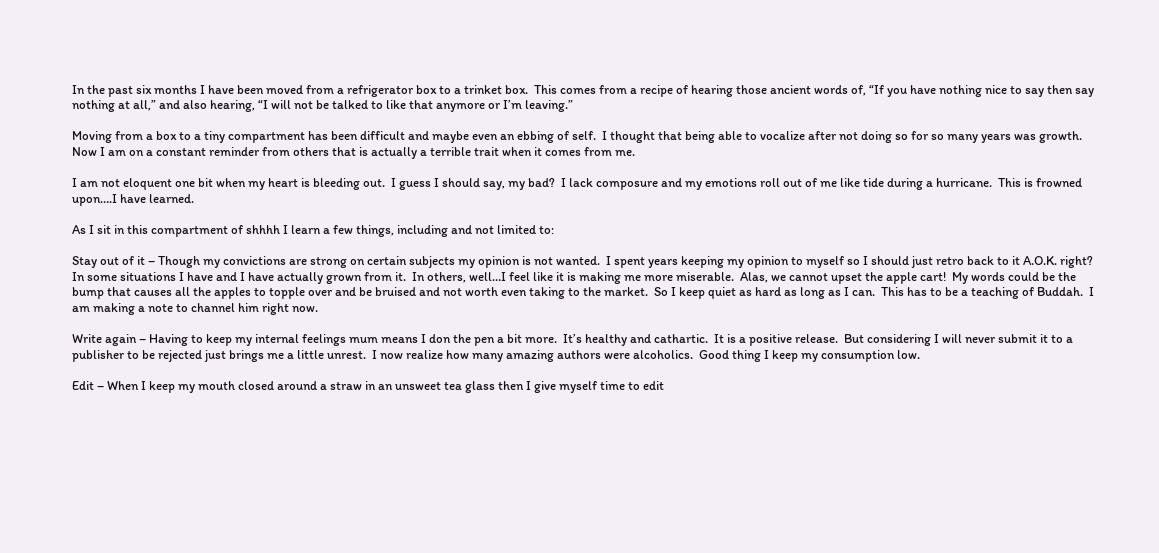In the past six months I have been moved from a refrigerator box to a trinket box.  This comes from a recipe of hearing those ancient words of, “If you have nothing nice to say then say nothing at all,” and also hearing, “I will not be talked to like that anymore or I’m leaving.”

Moving from a box to a tiny compartment has been difficult and maybe even an ebbing of self.  I thought that being able to vocalize after not doing so for so many years was growth.  Now I am on a constant reminder from others that is actually a terrible trait when it comes from me.

I am not eloquent one bit when my heart is bleeding out.  I guess I should say, my bad?  I lack composure and my emotions roll out of me like tide during a hurricane.  This is frowned upon….I have learned.

As I sit in this compartment of shhhh I learn a few things, including and not limited to:

Stay out of it – Though my convictions are strong on certain subjects my opinion is not wanted.  I spent years keeping my opinion to myself so I should just retro back to it A.O.K. right?  In some situations I have and I have actually grown from it.  In others, well…I feel like it is making me more miserable.  Alas, we cannot upset the apple cart!  My words could be the bump that causes all the apples to topple over and be bruised and not worth even taking to the market.  So I keep quiet as hard as long as I can.  This has to be a teaching of Buddah.  I am making a note to channel him right now.

Write again – Having to keep my internal feelings mum means I don the pen a bit more.  It’s healthy and cathartic.  It is a positive release.  But considering I will never submit it to a publisher to be rejected just brings me a little unrest.  I now realize how many amazing authors were alcoholics.  Good thing I keep my consumption low.

Edit – When I keep my mouth closed around a straw in an unsweet tea glass then I give myself time to edit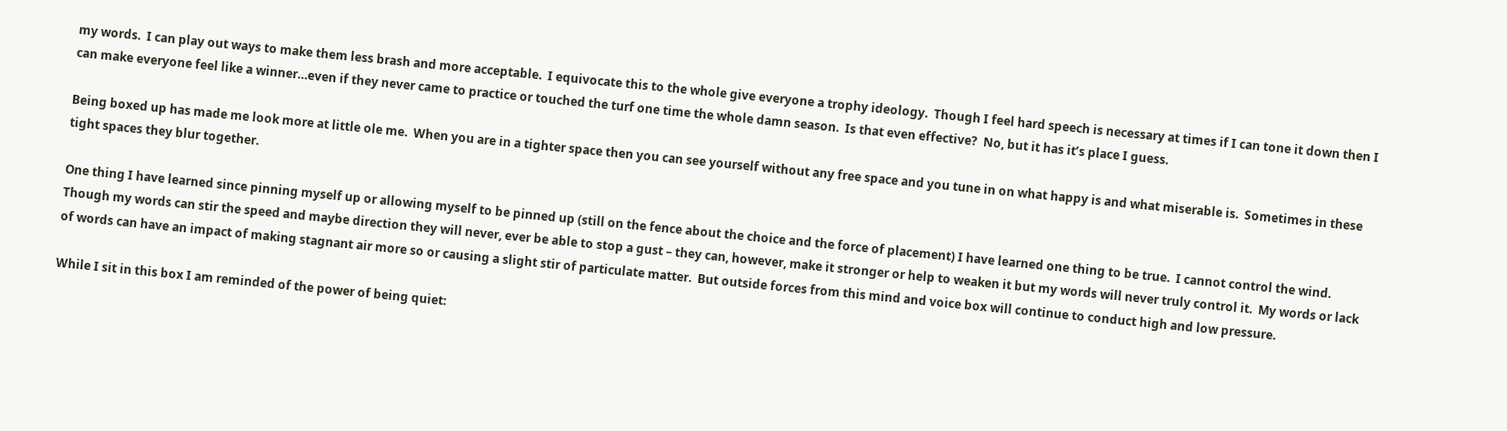my words.  I can play out ways to make them less brash and more acceptable.  I equivocate this to the whole give everyone a trophy ideology.  Though I feel hard speech is necessary at times if I can tone it down then I can make everyone feel like a winner…even if they never came to practice or touched the turf one time the whole damn season.  Is that even effective?  No, but it has it’s place I guess.

Being boxed up has made me look more at little ole me.  When you are in a tighter space then you can see yourself without any free space and you tune in on what happy is and what miserable is.  Sometimes in these tight spaces they blur together.

One thing I have learned since pinning myself up or allowing myself to be pinned up (still on the fence about the choice and the force of placement) I have learned one thing to be true.  I cannot control the wind.  Though my words can stir the speed and maybe direction they will never, ever be able to stop a gust – they can, however, make it stronger or help to weaken it but my words will never truly control it.  My words or lack of words can have an impact of making stagnant air more so or causing a slight stir of particulate matter.  But outside forces from this mind and voice box will continue to conduct high and low pressure.

While I sit in this box I am reminded of the power of being quiet: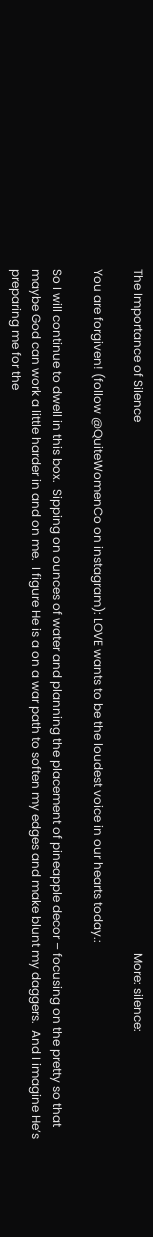The Importance of Silence                                                                                                                                                                                 More: silence:

You are forgiven! (follow @QuiteWomenCo on instagram): LOVE wants to be the loudest voice in our hearts today.:

So I will continue to dwell in this box.  Sipping on ounces of water and planning the placement of pineapple decor – focusing on the pretty so that maybe God can work a little harder in and on me.  I figure He is a on a war path to soften my edges and make blunt my daggers.  And I imagine He’s preparing me for the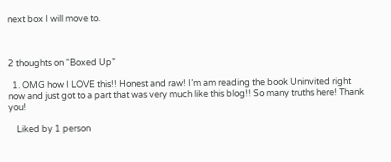next box I will move to.



2 thoughts on “Boxed Up”

  1. OMG how I LOVE this!! Honest and raw! I’m am reading the book Uninvited right now and just got to a part that was very much like this blog!! So many truths here! Thank you!

    Liked by 1 person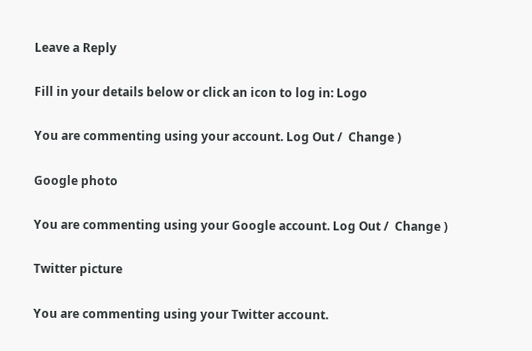Leave a Reply

Fill in your details below or click an icon to log in: Logo

You are commenting using your account. Log Out /  Change )

Google photo

You are commenting using your Google account. Log Out /  Change )

Twitter picture

You are commenting using your Twitter account.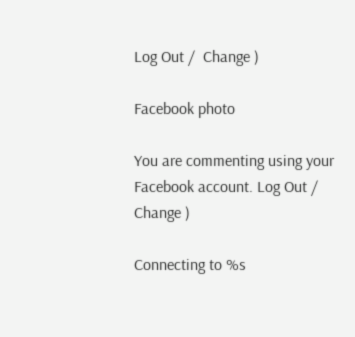Log Out /  Change )

Facebook photo

You are commenting using your Facebook account. Log Out /  Change )

Connecting to %s